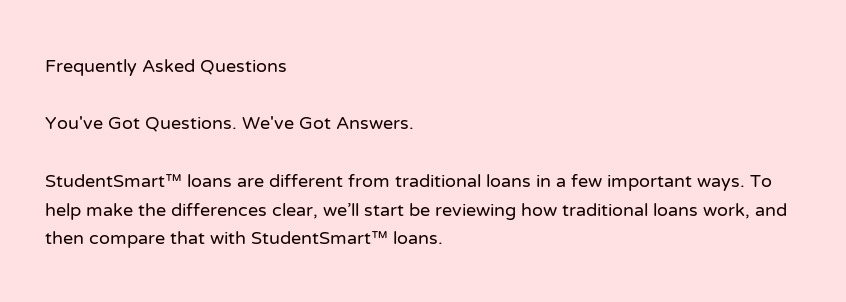Frequently Asked Questions

You've Got Questions. We've Got Answers.

StudentSmart™ loans are different from traditional loans in a few important ways. To help make the differences clear, we’ll start be reviewing how traditional loans work, and then compare that with StudentSmart™ loans.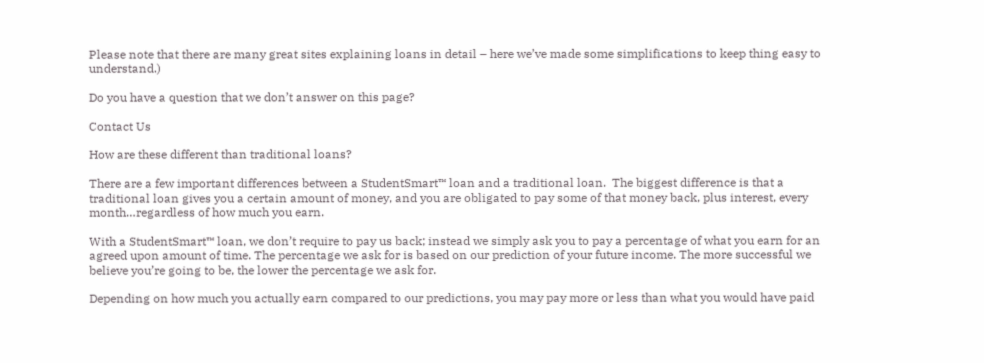Please note that there are many great sites explaining loans in detail – here we’ve made some simplifications to keep thing easy to understand.)

Do you have a question that we don’t answer on this page?

Contact Us

How are these different than traditional loans?

There are a few important differences between a StudentSmart™ loan and a traditional loan.  The biggest difference is that a traditional loan gives you a certain amount of money, and you are obligated to pay some of that money back, plus interest, every month…regardless of how much you earn.

With a StudentSmart™ loan, we don’t require to pay us back; instead we simply ask you to pay a percentage of what you earn for an agreed upon amount of time. The percentage we ask for is based on our prediction of your future income. The more successful we believe you’re going to be, the lower the percentage we ask for.

Depending on how much you actually earn compared to our predictions, you may pay more or less than what you would have paid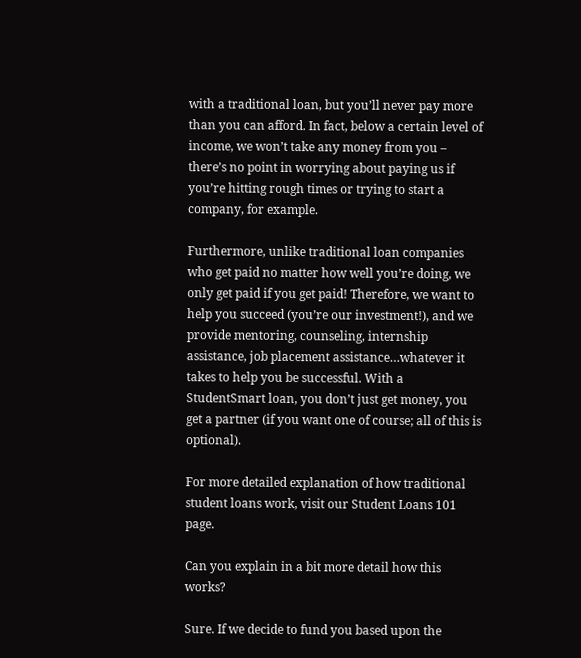with a traditional loan, but you’ll never pay more than you can afford. In fact, below a certain level of income, we won’t take any money from you – there’s no point in worrying about paying us if you’re hitting rough times or trying to start a company, for example.

Furthermore, unlike traditional loan companies who get paid no matter how well you’re doing, we only get paid if you get paid! Therefore, we want to help you succeed (you’re our investment!), and we provide mentoring, counseling, internship assistance, job placement assistance…whatever it takes to help you be successful. With a StudentSmart loan, you don’t just get money, you get a partner (if you want one of course; all of this is optional).

For more detailed explanation of how traditional student loans work, visit our Student Loans 101 page.

Can you explain in a bit more detail how this works?

Sure. If we decide to fund you based upon the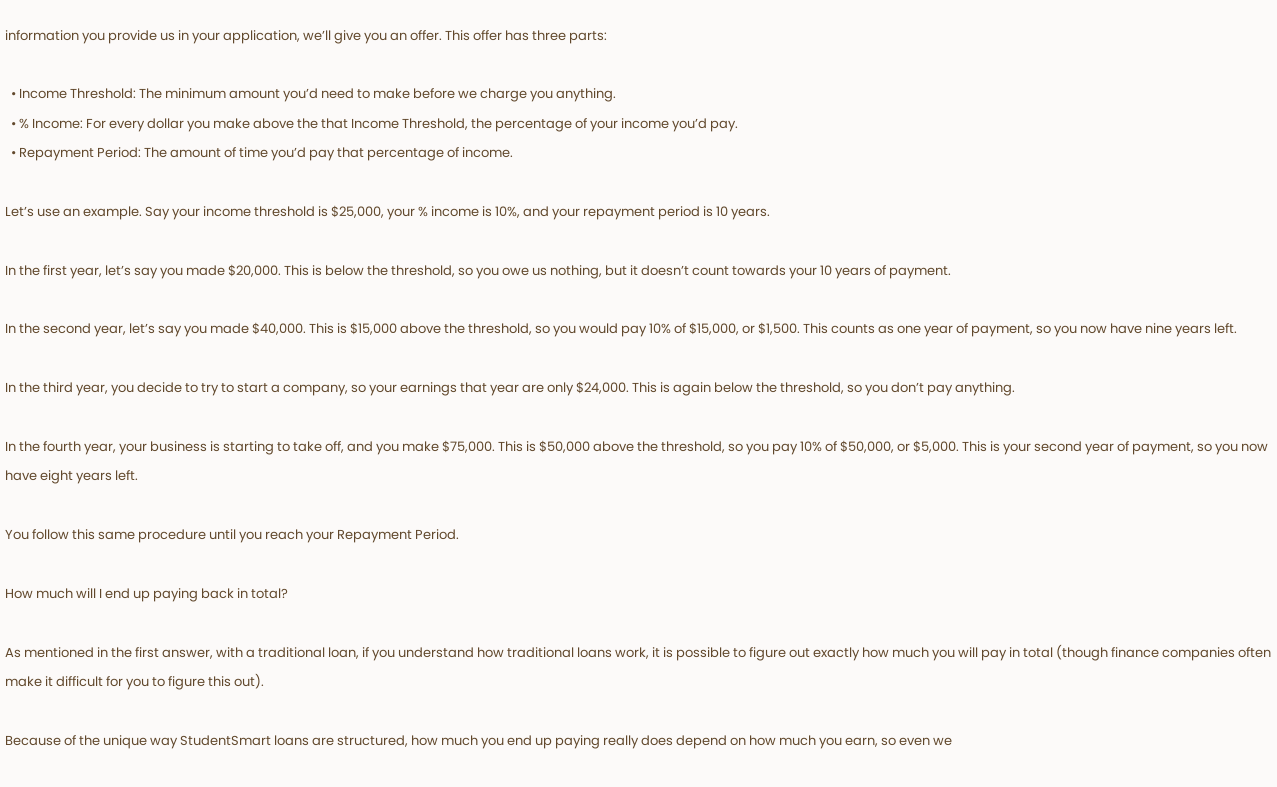information you provide us in your application, we’ll give you an offer. This offer has three parts:

  • Income Threshold: The minimum amount you’d need to make before we charge you anything.
  • % Income: For every dollar you make above the that Income Threshold, the percentage of your income you’d pay.
  • Repayment Period: The amount of time you’d pay that percentage of income.

Let’s use an example. Say your income threshold is $25,000, your % income is 10%, and your repayment period is 10 years.

In the first year, let’s say you made $20,000. This is below the threshold, so you owe us nothing, but it doesn’t count towards your 10 years of payment.

In the second year, let’s say you made $40,000. This is $15,000 above the threshold, so you would pay 10% of $15,000, or $1,500. This counts as one year of payment, so you now have nine years left.

In the third year, you decide to try to start a company, so your earnings that year are only $24,000. This is again below the threshold, so you don’t pay anything.

In the fourth year, your business is starting to take off, and you make $75,000. This is $50,000 above the threshold, so you pay 10% of $50,000, or $5,000. This is your second year of payment, so you now have eight years left.

You follow this same procedure until you reach your Repayment Period.

How much will I end up paying back in total?

As mentioned in the first answer, with a traditional loan, if you understand how traditional loans work, it is possible to figure out exactly how much you will pay in total (though finance companies often make it difficult for you to figure this out).

Because of the unique way StudentSmart loans are structured, how much you end up paying really does depend on how much you earn, so even we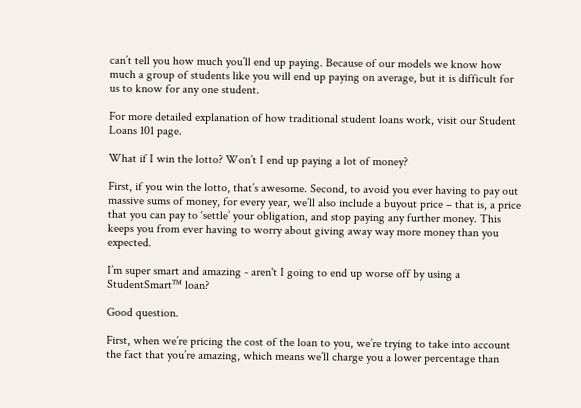can’t tell you how much you’ll end up paying. Because of our models we know how much a group of students like you will end up paying on average, but it is difficult for us to know for any one student.

For more detailed explanation of how traditional student loans work, visit our Student Loans 101 page.

What if I win the lotto? Won’t I end up paying a lot of money?

First, if you win the lotto, that’s awesome. Second, to avoid you ever having to pay out massive sums of money, for every year, we’ll also include a buyout price – that is, a price that you can pay to ‘settle’ your obligation, and stop paying any further money. This keeps you from ever having to worry about giving away way more money than you expected.

I’m super smart and amazing - aren't I going to end up worse off by using a StudentSmart™ loan?

Good question.

First, when we’re pricing the cost of the loan to you, we’re trying to take into account the fact that you’re amazing, which means we’ll charge you a lower percentage than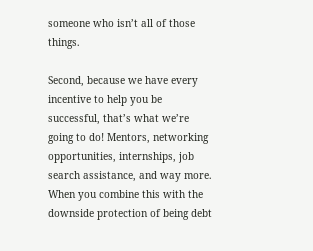someone who isn’t all of those things.

Second, because we have every incentive to help you be successful, that’s what we’re going to do! Mentors, networking opportunities, internships, job search assistance, and way more.  When you combine this with the downside protection of being debt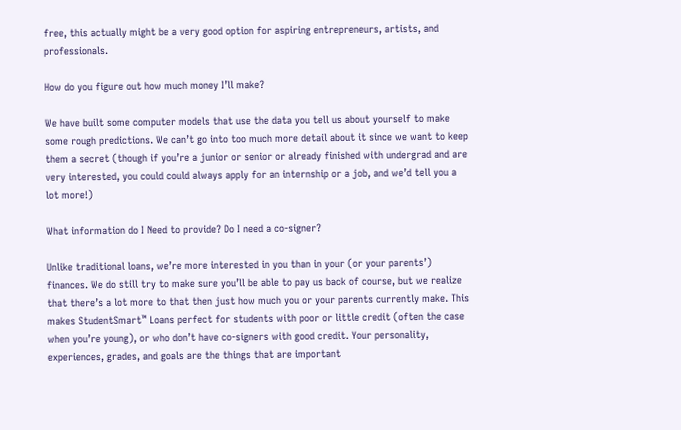free, this actually might be a very good option for aspiring entrepreneurs, artists, and professionals.

How do you figure out how much money I’ll make?

We have built some computer models that use the data you tell us about yourself to make some rough predictions. We can’t go into too much more detail about it since we want to keep them a secret (though if you’re a junior or senior or already finished with undergrad and are very interested, you could could always apply for an internship or a job, and we’d tell you a lot more!)

What information do I Need to provide? Do I need a co-signer?

Unlike traditional loans, we’re more interested in you than in your (or your parents’) finances. We do still try to make sure you’ll be able to pay us back of course, but we realize that there’s a lot more to that then just how much you or your parents currently make. This makes StudentSmart™ Loans perfect for students with poor or little credit (often the case when you’re young), or who don’t have co-signers with good credit. Your personality, experiences, grades, and goals are the things that are important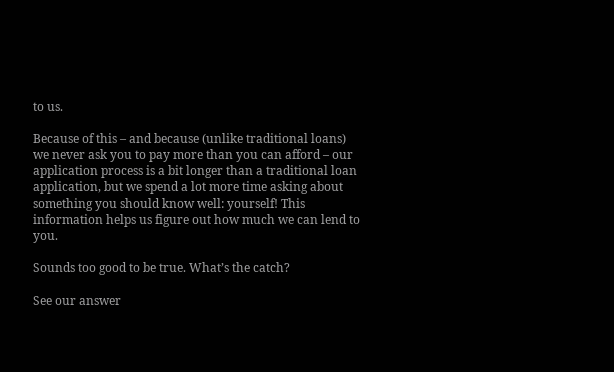to us.

Because of this – and because (unlike traditional loans) we never ask you to pay more than you can afford – our application process is a bit longer than a traditional loan application, but we spend a lot more time asking about something you should know well: yourself! This information helps us figure out how much we can lend to you.

Sounds too good to be true. What’s the catch?

See our answer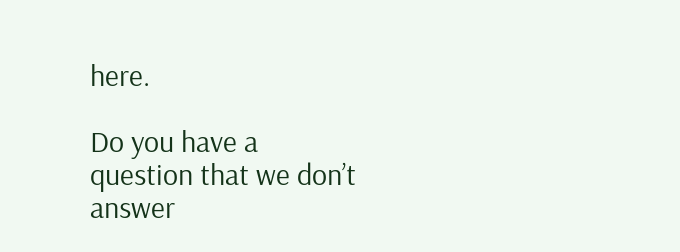here.

Do you have a question that we don’t answer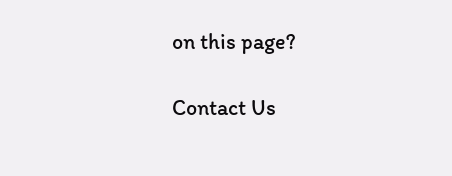on this page?

Contact Us